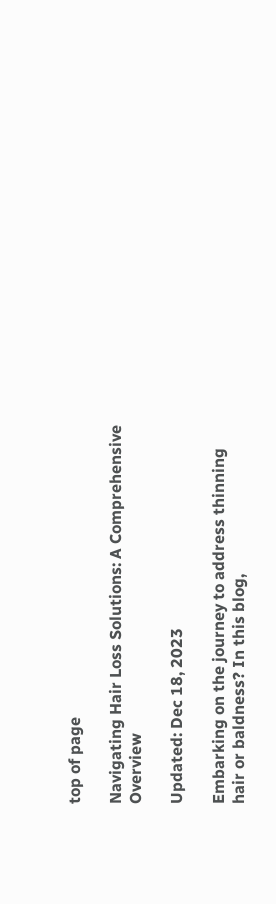top of page

Navigating Hair Loss Solutions: A Comprehensive Overview

Updated: Dec 18, 2023

Embarking on the journey to address thinning hair or baldness? In this blog,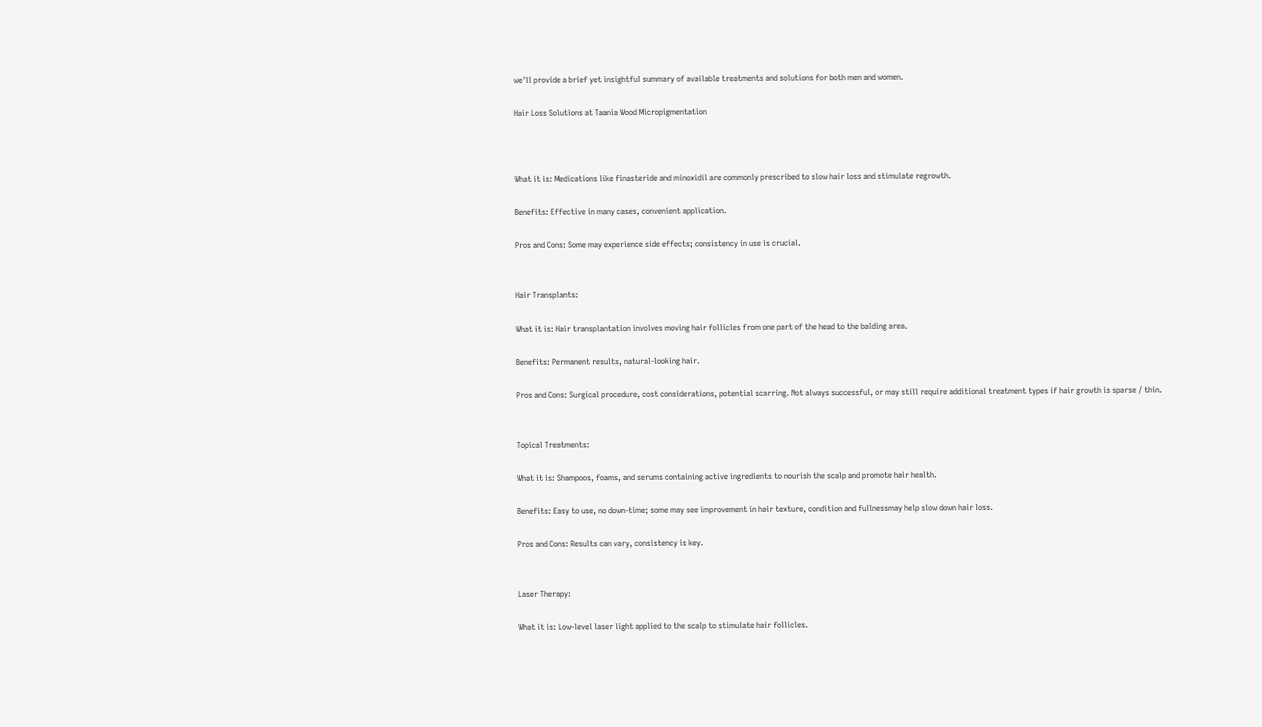we'll provide a brief yet insightful summary of available treatments and solutions for both men and women.

Hair Loss Solutions at Taania Wood Micropigmentation



What it is: Medications like finasteride and minoxidil are commonly prescribed to slow hair loss and stimulate regrowth.

Benefits: Effective in many cases, convenient application.

Pros and Cons: Some may experience side effects; consistency in use is crucial.


Hair Transplants:

What it is: Hair transplantation involves moving hair follicles from one part of the head to the balding area.

Benefits: Permanent results, natural-looking hair.

Pros and Cons: Surgical procedure, cost considerations, potential scarring. Not always successful, or may still require additional treatment types if hair growth is sparse / thin.


Topical Treatments:

What it is: Shampoos, foams, and serums containing active ingredients to nourish the scalp and promote hair health.

Benefits: Easy to use, no down-time; some may see improvement in hair texture, condition and fullnessmay help slow down hair loss.

Pros and Cons: Results can vary, consistency is key.


Laser Therapy:

What it is: Low-level laser light applied to the scalp to stimulate hair follicles.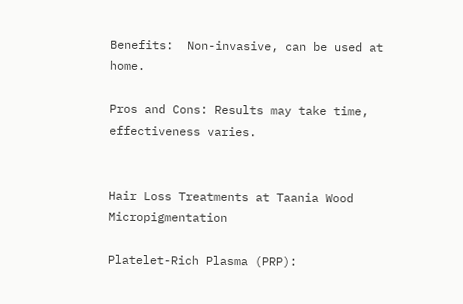Benefits:  Non-invasive, can be used at home.

Pros and Cons: Results may take time, effectiveness varies.


Hair Loss Treatments at Taania Wood Micropigmentation

Platelet-Rich Plasma (PRP):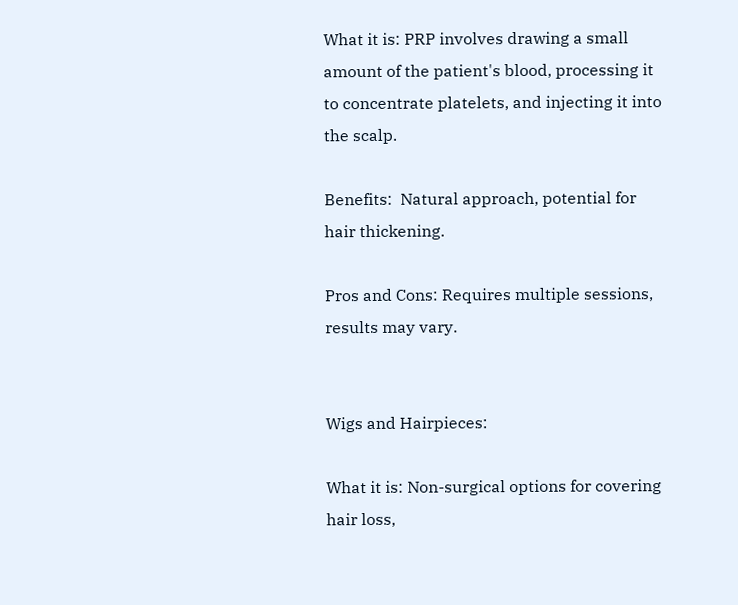What it is: PRP involves drawing a small amount of the patient's blood, processing it to concentrate platelets, and injecting it into the scalp.

Benefits:  Natural approach, potential for hair thickening.

Pros and Cons: Requires multiple sessions, results may vary.


Wigs and Hairpieces:

What it is: Non-surgical options for covering hair loss,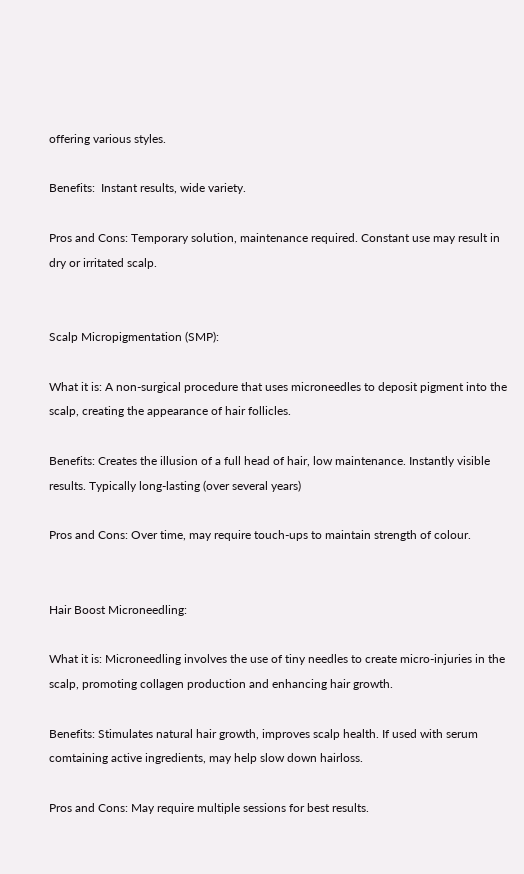offering various styles.

Benefits:  Instant results, wide variety.

Pros and Cons: Temporary solution, maintenance required. Constant use may result in dry or irritated scalp.


Scalp Micropigmentation (SMP):

What it is: A non-surgical procedure that uses microneedles to deposit pigment into the scalp, creating the appearance of hair follicles.

Benefits: Creates the illusion of a full head of hair, low maintenance. Instantly visible results. Typically long-lasting (over several years)

Pros and Cons: Over time, may require touch-ups to maintain strength of colour.


Hair Boost Microneedling:

What it is: Microneedling involves the use of tiny needles to create micro-injuries in the scalp, promoting collagen production and enhancing hair growth.

Benefits: Stimulates natural hair growth, improves scalp health. If used with serum comtaining active ingredients, may help slow down hairloss.

Pros and Cons: May require multiple sessions for best results.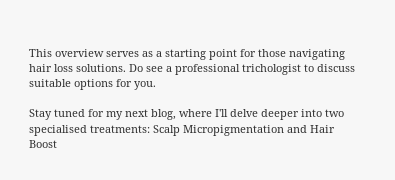This overview serves as a starting point for those navigating hair loss solutions. Do see a professional trichologist to discuss suitable options for you.

Stay tuned for my next blog, where I'll delve deeper into two specialised treatments: Scalp Micropigmentation and Hair Boost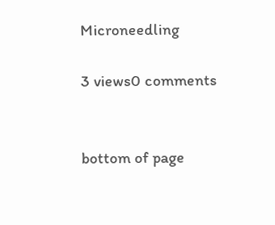Microneedling

3 views0 comments


bottom of page